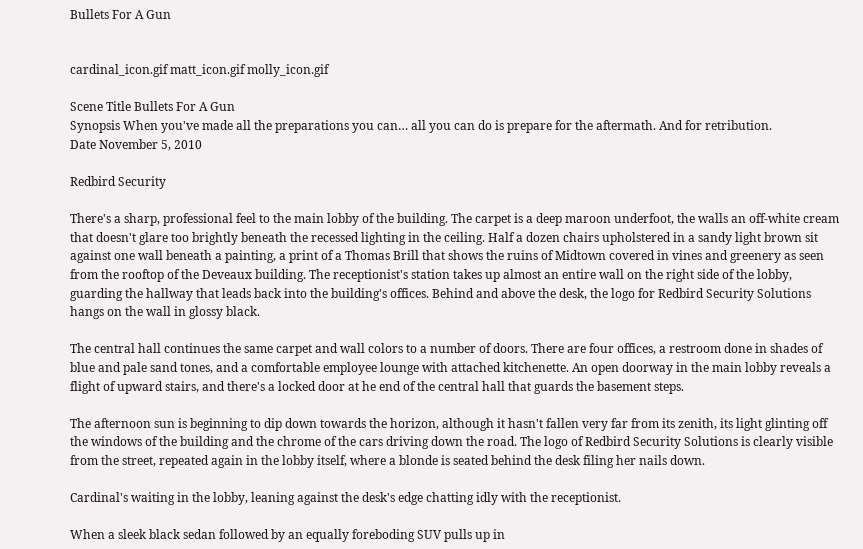Bullets For A Gun


cardinal_icon.gif matt_icon.gif molly_icon.gif

Scene Title Bullets For A Gun
Synopsis When you've made all the preparations you can… all you can do is prepare for the aftermath. And for retribution.
Date November 5, 2010

Redbird Security

There's a sharp, professional feel to the main lobby of the building. The carpet is a deep maroon underfoot, the walls an off-white cream that doesn't glare too brightly beneath the recessed lighting in the ceiling. Half a dozen chairs upholstered in a sandy light brown sit against one wall beneath a painting, a print of a Thomas Brill that shows the ruins of Midtown covered in vines and greenery as seen from the rooftop of the Deveaux building. The receptionist's station takes up almost an entire wall on the right side of the lobby, guarding the hallway that leads back into the building's offices. Behind and above the desk, the logo for Redbird Security Solutions hangs on the wall in glossy black.

The central hall continues the same carpet and wall colors to a number of doors. There are four offices, a restroom done in shades of blue and pale sand tones, and a comfortable employee lounge with attached kitchenette. An open doorway in the main lobby reveals a flight of upward stairs, and there's a locked door at he end of the central hall that guards the basement steps.

The afternoon sun is beginning to dip down towards the horizon, although it hasn't fallen very far from its zenith, its light glinting off the windows of the building and the chrome of the cars driving down the road. The logo of Redbird Security Solutions is clearly visible from the street, repeated again in the lobby itself, where a blonde is seated behind the desk filing her nails down.

Cardinal's waiting in the lobby, leaning against the desk's edge chatting idly with the receptionist.

When a sleek black sedan followed by an equally foreboding SUV pulls up in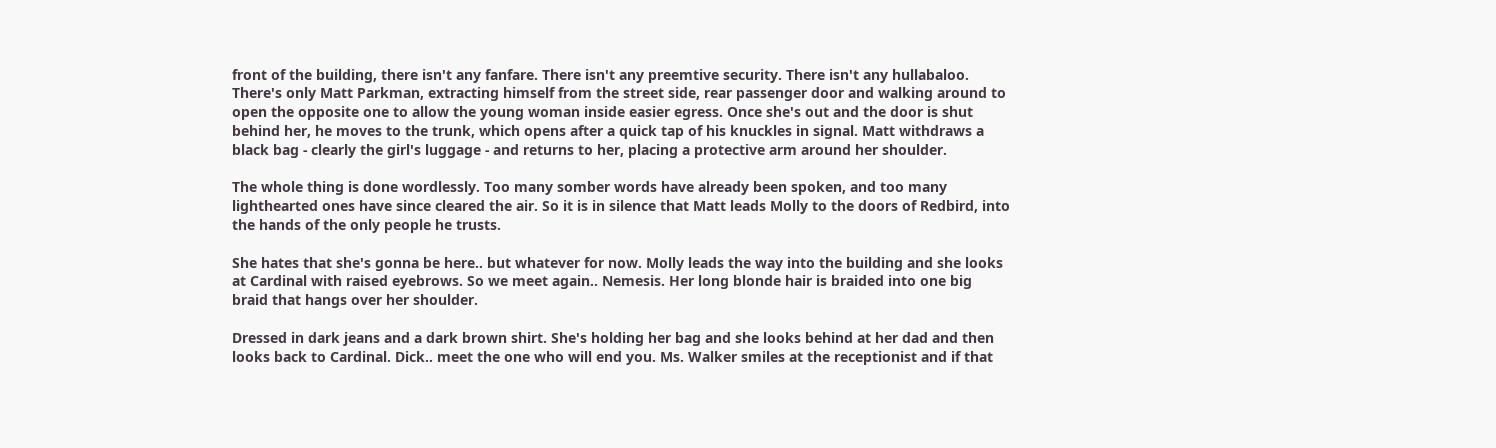front of the building, there isn't any fanfare. There isn't any preemtive security. There isn't any hullabaloo. There's only Matt Parkman, extracting himself from the street side, rear passenger door and walking around to open the opposite one to allow the young woman inside easier egress. Once she's out and the door is shut behind her, he moves to the trunk, which opens after a quick tap of his knuckles in signal. Matt withdraws a black bag - clearly the girl's luggage - and returns to her, placing a protective arm around her shoulder.

The whole thing is done wordlessly. Too many somber words have already been spoken, and too many lighthearted ones have since cleared the air. So it is in silence that Matt leads Molly to the doors of Redbird, into the hands of the only people he trusts.

She hates that she's gonna be here.. but whatever for now. Molly leads the way into the building and she looks at Cardinal with raised eyebrows. So we meet again.. Nemesis. Her long blonde hair is braided into one big braid that hangs over her shoulder.

Dressed in dark jeans and a dark brown shirt. She's holding her bag and she looks behind at her dad and then looks back to Cardinal. Dick.. meet the one who will end you. Ms. Walker smiles at the receptionist and if that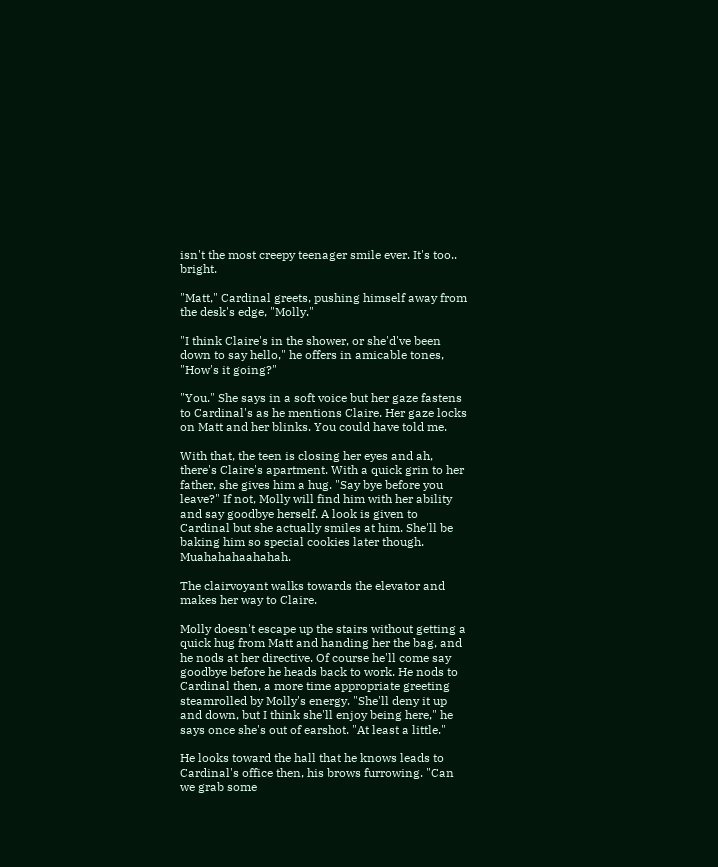isn't the most creepy teenager smile ever. It's too.. bright.

"Matt," Cardinal greets, pushing himself away from the desk's edge, "Molly."

"I think Claire's in the shower, or she'd've been down to say hello," he offers in amicable tones, "How's it going?"

"You." She says in a soft voice but her gaze fastens to Cardinal's as he mentions Claire. Her gaze locks on Matt and her blinks. You could have told me.

With that, the teen is closing her eyes and ah, there's Claire's apartment. With a quick grin to her father, she gives him a hug. "Say bye before you leave?" If not, Molly will find him with her ability and say goodbye herself. A look is given to Cardinal but she actually smiles at him. She'll be baking him so special cookies later though. Muahahahaahahah.

The clairvoyant walks towards the elevator and makes her way to Claire.

Molly doesn't escape up the stairs without getting a quick hug from Matt and handing her the bag, and he nods at her directive. Of course he'll come say goodbye before he heads back to work. He nods to Cardinal then, a more time appropriate greeting steamrolled by Molly's energy. "She'll deny it up and down, but I think she'll enjoy being here," he says once she's out of earshot. "At least a little."

He looks toward the hall that he knows leads to Cardinal's office then, his brows furrowing. "Can we grab some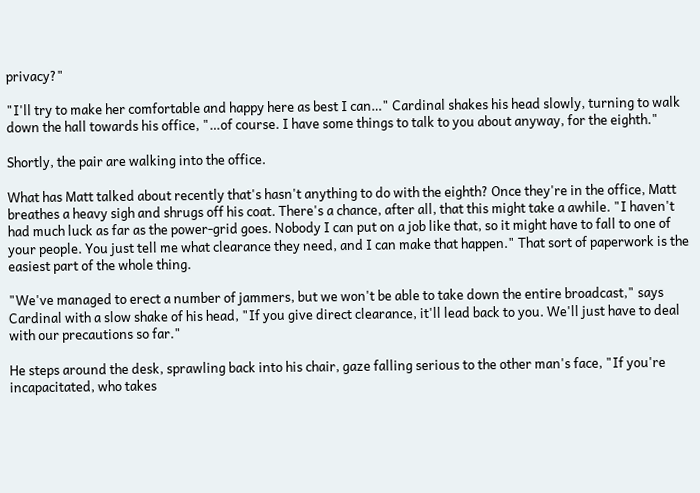privacy?"

"I'll try to make her comfortable and happy here as best I can…" Cardinal shakes his head slowly, turning to walk down the hall towards his office, "…of course. I have some things to talk to you about anyway, for the eighth."

Shortly, the pair are walking into the office.

What has Matt talked about recently that's hasn't anything to do with the eighth? Once they're in the office, Matt breathes a heavy sigh and shrugs off his coat. There's a chance, after all, that this might take a awhile. "I haven't had much luck as far as the power-grid goes. Nobody I can put on a job like that, so it might have to fall to one of your people. You just tell me what clearance they need, and I can make that happen." That sort of paperwork is the easiest part of the whole thing.

"We've managed to erect a number of jammers, but we won't be able to take down the entire broadcast," says Cardinal with a slow shake of his head, "If you give direct clearance, it'll lead back to you. We'll just have to deal with our precautions so far."

He steps around the desk, sprawling back into his chair, gaze falling serious to the other man's face, "If you're incapacitated, who takes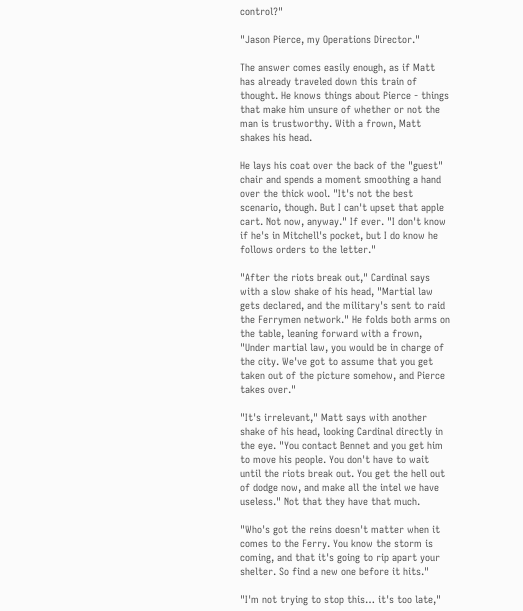control?"

"Jason Pierce, my Operations Director."

The answer comes easily enough, as if Matt has already traveled down this train of thought. He knows things about Pierce - things that make him unsure of whether or not the man is trustworthy. With a frown, Matt shakes his head.

He lays his coat over the back of the "guest" chair and spends a moment smoothing a hand over the thick wool. "It's not the best scenario, though. But I can't upset that apple cart. Not now, anyway." If ever. "I don't know if he's in Mitchell's pocket, but I do know he follows orders to the letter."

"After the riots break out," Cardinal says with a slow shake of his head, "Martial law gets declared, and the military's sent to raid the Ferrymen network." He folds both arms on the table, leaning forward with a frown, "Under martial law, you would be in charge of the city. We've got to assume that you get taken out of the picture somehow, and Pierce takes over."

"It's irrelevant," Matt says with another shake of his head, looking Cardinal directly in the eye. "You contact Bennet and you get him to move his people. You don't have to wait until the riots break out. You get the hell out of dodge now, and make all the intel we have useless." Not that they have that much.

"Who's got the reins doesn't matter when it comes to the Ferry. You know the storm is coming, and that it's going to rip apart your shelter. So find a new one before it hits."

"I'm not trying to stop this… it's too late,"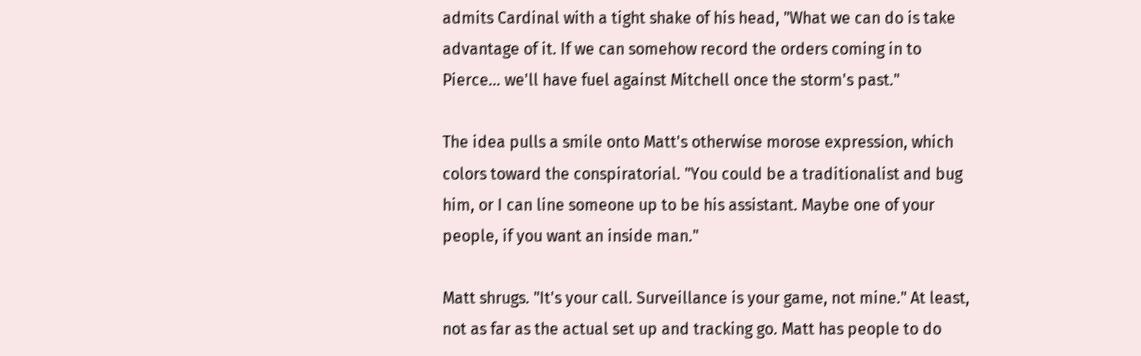admits Cardinal with a tight shake of his head, "What we can do is take advantage of it. If we can somehow record the orders coming in to Pierce… we'll have fuel against Mitchell once the storm's past."

The idea pulls a smile onto Matt's otherwise morose expression, which colors toward the conspiratorial. "You could be a traditionalist and bug him, or I can line someone up to be his assistant. Maybe one of your people, if you want an inside man."

Matt shrugs. "It's your call. Surveillance is your game, not mine." At least, not as far as the actual set up and tracking go. Matt has people to do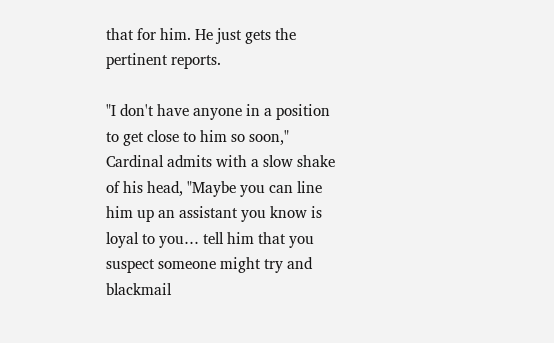that for him. He just gets the pertinent reports.

"I don't have anyone in a position to get close to him so soon," Cardinal admits with a slow shake of his head, "Maybe you can line him up an assistant you know is loyal to you… tell him that you suspect someone might try and blackmail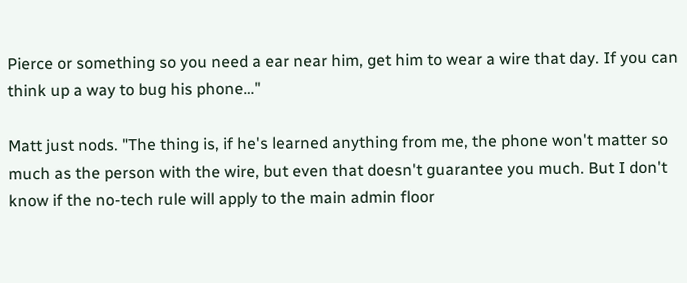Pierce or something so you need a ear near him, get him to wear a wire that day. If you can think up a way to bug his phone…"

Matt just nods. "The thing is, if he's learned anything from me, the phone won't matter so much as the person with the wire, but even that doesn't guarantee you much. But I don't know if the no-tech rule will apply to the main admin floor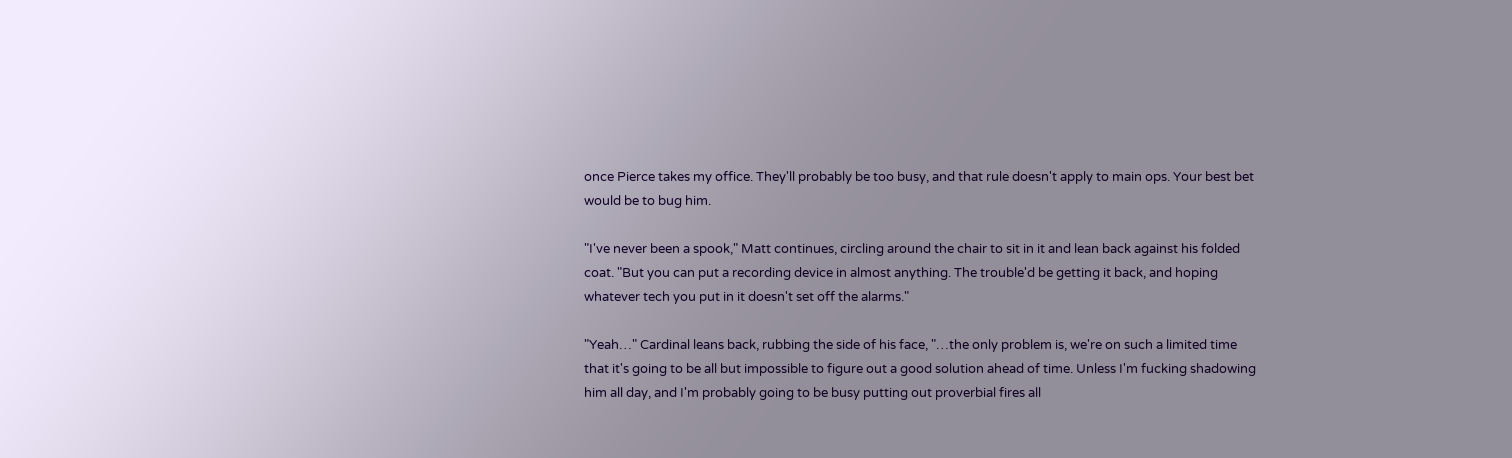once Pierce takes my office. They'll probably be too busy, and that rule doesn't apply to main ops. Your best bet would be to bug him.

"I've never been a spook," Matt continues, circling around the chair to sit in it and lean back against his folded coat. "But you can put a recording device in almost anything. The trouble'd be getting it back, and hoping whatever tech you put in it doesn't set off the alarms."

"Yeah…" Cardinal leans back, rubbing the side of his face, "…the only problem is, we're on such a limited time that it's going to be all but impossible to figure out a good solution ahead of time. Unless I'm fucking shadowing him all day, and I'm probably going to be busy putting out proverbial fires all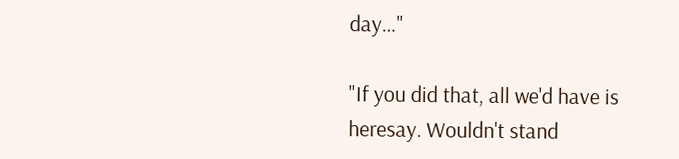day…"

"If you did that, all we'd have is heresay. Wouldn't stand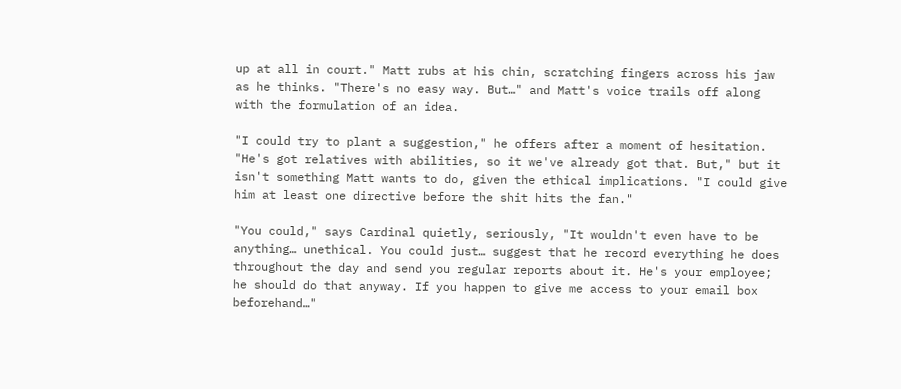up at all in court." Matt rubs at his chin, scratching fingers across his jaw as he thinks. "There's no easy way. But…" and Matt's voice trails off along with the formulation of an idea.

"I could try to plant a suggestion," he offers after a moment of hesitation. "He's got relatives with abilities, so it we've already got that. But," but it isn't something Matt wants to do, given the ethical implications. "I could give him at least one directive before the shit hits the fan."

"You could," says Cardinal quietly, seriously, "It wouldn't even have to be anything… unethical. You could just… suggest that he record everything he does throughout the day and send you regular reports about it. He's your employee; he should do that anyway. If you happen to give me access to your email box beforehand…"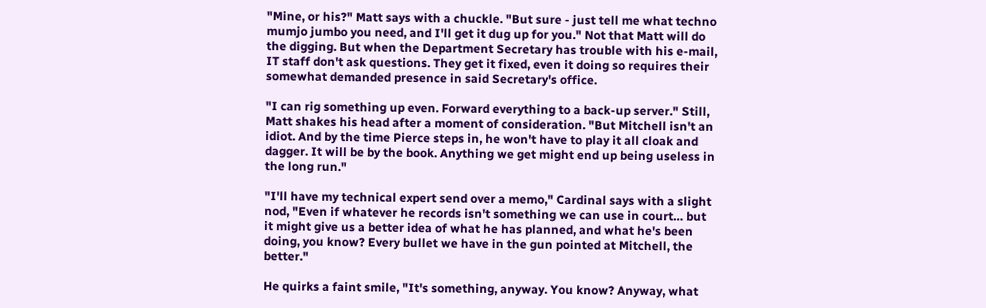"Mine, or his?" Matt says with a chuckle. "But sure - just tell me what techno mumjo jumbo you need, and I'll get it dug up for you." Not that Matt will do the digging. But when the Department Secretary has trouble with his e-mail, IT staff don't ask questions. They get it fixed, even it doing so requires their somewhat demanded presence in said Secretary's office.

"I can rig something up even. Forward everything to a back-up server." Still, Matt shakes his head after a moment of consideration. "But Mitchell isn't an idiot. And by the time Pierce steps in, he won't have to play it all cloak and dagger. It will be by the book. Anything we get might end up being useless in the long run."

"I'll have my technical expert send over a memo," Cardinal says with a slight nod, "Even if whatever he records isn't something we can use in court… but it might give us a better idea of what he has planned, and what he's been doing, you know? Every bullet we have in the gun pointed at Mitchell, the better."

He quirks a faint smile, "It's something, anyway. You know? Anyway, what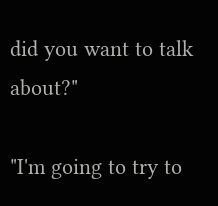did you want to talk about?"

"I'm going to try to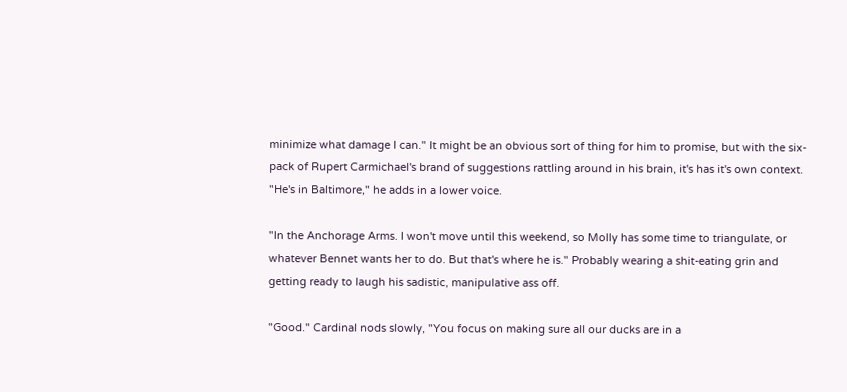minimize what damage I can." It might be an obvious sort of thing for him to promise, but with the six-pack of Rupert Carmichael's brand of suggestions rattling around in his brain, it's has it's own context. "He's in Baltimore," he adds in a lower voice.

"In the Anchorage Arms. I won't move until this weekend, so Molly has some time to triangulate, or whatever Bennet wants her to do. But that's where he is." Probably wearing a shit-eating grin and getting ready to laugh his sadistic, manipulative ass off.

"Good." Cardinal nods slowly, "You focus on making sure all our ducks are in a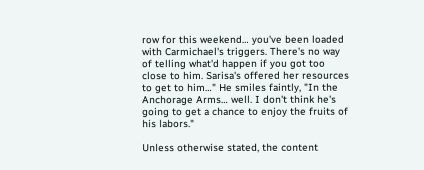row for this weekend… you've been loaded with Carmichael's triggers. There's no way of telling what'd happen if you got too close to him. Sarisa's offered her resources to get to him…" He smiles faintly, "In the Anchorage Arms… well. I don't think he's going to get a chance to enjoy the fruits of his labors."

Unless otherwise stated, the content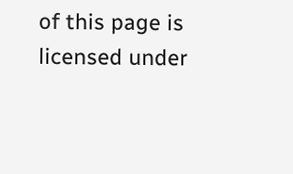of this page is licensed under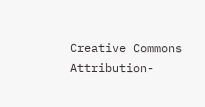Creative Commons Attribution-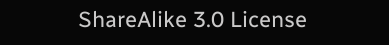ShareAlike 3.0 License